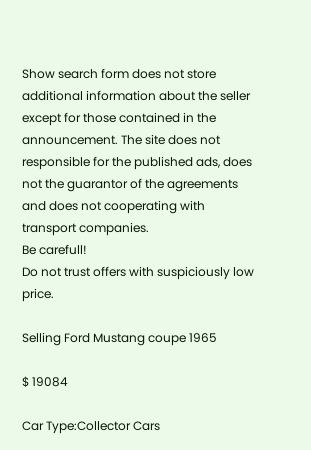Show search form does not store additional information about the seller except for those contained in the announcement. The site does not responsible for the published ads, does not the guarantor of the agreements and does not cooperating with transport companies.
Be carefull!
Do not trust offers with suspiciously low price.

Selling Ford Mustang coupe 1965

$ 19084

Car Type:Collector Cars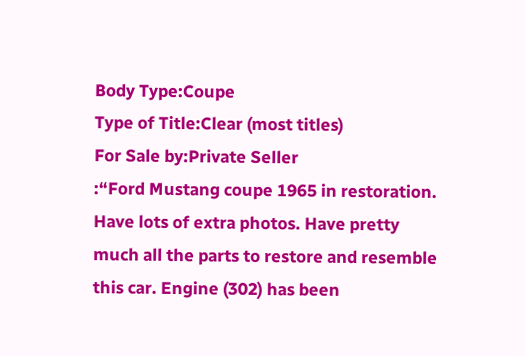Body Type:Coupe
Type of Title:Clear (most titles)
For Sale by:Private Seller
:“Ford Mustang coupe 1965 in restoration. Have lots of extra photos. Have pretty much all the parts to restore and resemble this car. Engine (302) has been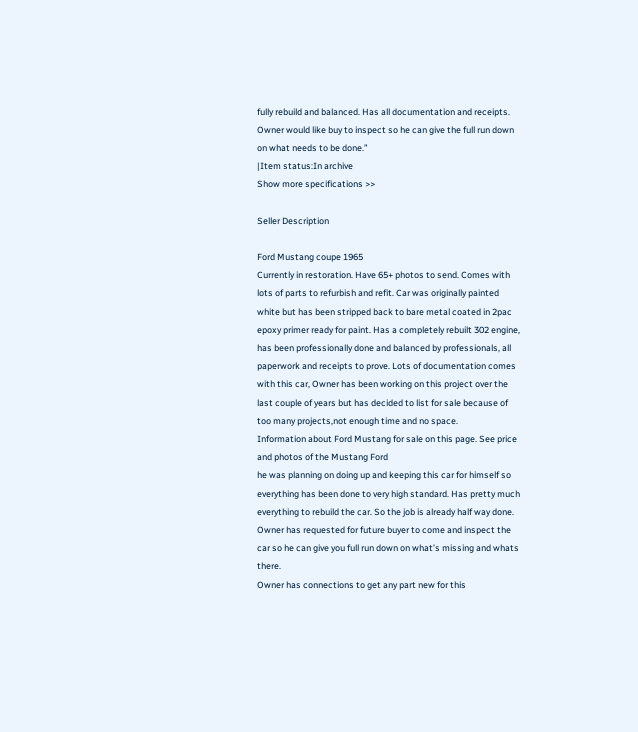fully rebuild and balanced. Has all documentation and receipts. Owner would like buy to inspect so he can give the full run down on what needs to be done.”
|Item status:In archive
Show more specifications >>

Seller Description

Ford Mustang coupe 1965
Currently in restoration. Have 65+ photos to send. Comes with lots of parts to refurbish and refit. Car was originally painted white but has been stripped back to bare metal coated in 2pac epoxy primer ready for paint. Has a completely rebuilt 302 engine, has been professionally done and balanced by professionals, all paperwork and receipts to prove. Lots of documentation comes with this car, Owner has been working on this project over the last couple of years but has decided to list for sale because of too many projects,not enough time and no space.
Information about Ford Mustang for sale on this page. See price and photos of the Mustang Ford
he was planning on doing up and keeping this car for himself so everything has been done to very high standard. Has pretty much everything to rebuild the car. So the job is already half way done. Owner has requested for future buyer to come and inspect the car so he can give you full run down on what’s missing and whats there.
Owner has connections to get any part new for this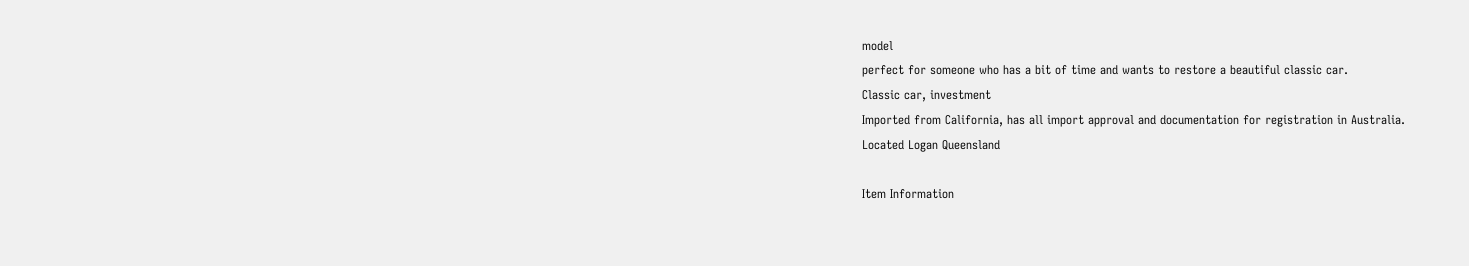model
perfect for someone who has a bit of time and wants to restore a beautiful classic car.
Classic car, investment
Imported from California, has all import approval and documentation for registration in Australia.
Located Logan Queensland

Item Information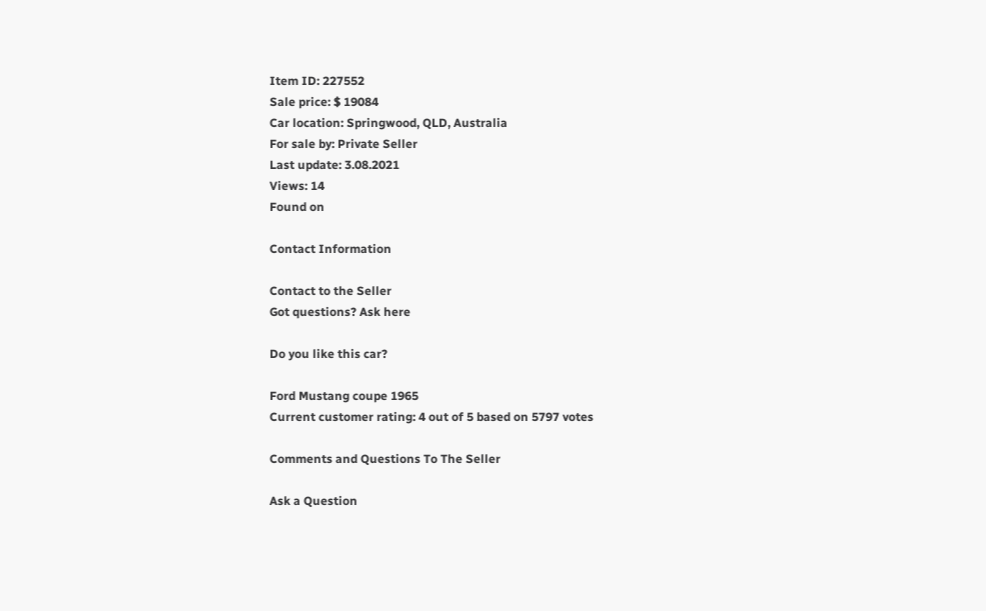Item ID: 227552
Sale price: $ 19084
Car location: Springwood, QLD, Australia
For sale by: Private Seller
Last update: 3.08.2021
Views: 14
Found on

Contact Information

Contact to the Seller
Got questions? Ask here

Do you like this car?

Ford Mustang coupe 1965
Current customer rating: 4 out of 5 based on 5797 votes

Comments and Questions To The Seller

Ask a Question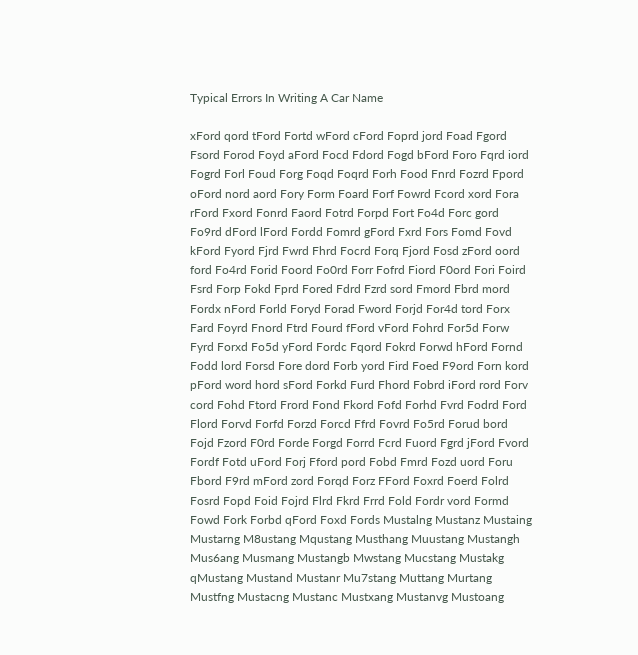Typical Errors In Writing A Car Name

xFord qord tFord Fortd wFord cFord Foprd jord Foad Fgord Fsord Forod Foyd aFord Focd Fdord Fogd bFord Foro Fqrd iord Fogrd Forl Foud Forg Foqd Foqrd Forh Food Fnrd Fozrd Fpord oFord nord aord Fory Form Foard Forf Fowrd Fcord xord Fora rFord Fxord Fonrd Faord Fotrd Forpd Fort Fo4d Forc gord Fo9rd dFord lFord Fordd Fomrd gFord Fxrd Fors Fomd Fovd kFord Fyord Fjrd Fwrd Fhrd Focrd Forq Fjord Fosd zFord oord ford Fo4rd Forid Foord Fo0rd Forr Fofrd Fiord F0ord Fori Foird Fsrd Forp Fokd Fprd Fored Fdrd Fzrd sord Fmord Fbrd mord Fordx nFord Forld Foryd Forad Fword Forjd For4d tord Forx Fard Foyrd Fnord Ftrd Fourd fFord vFord Fohrd For5d Forw Fyrd Forxd Fo5d yFord Fordc Fqord Fokrd Forwd hFord Fornd Fodd lord Forsd Fore dord Forb yord Fird Foed F9ord Forn kord pFord word hord sFord Forkd Furd Fhord Fobrd iFord rord Forv cord Fohd Ftord Frord Fond Fkord Fofd Forhd Fvrd Fodrd Ford Flord Forvd Forfd Forzd Forcd Ffrd Fovrd Fo5rd Forud bord Fojd Fzord F0rd Forde Forgd Forrd Fcrd Fuord Fgrd jFord Fvord Fordf Fotd uFord Forj Fford pord Fobd Fmrd Fozd uord Foru Fbord F9rd mFord zord Forqd Forz FFord Foxrd Foerd Folrd Fosrd Fopd Foid Fojrd Flrd Fkrd Frrd Fold Fordr vord Formd Fowd Fork Forbd qFord Foxd Fords Mustalng Mustanz Mustaing Mustarng M8ustang Mqustang Musthang Muustang Mustangh Mus6ang Musmang Mustangb Mwstang Mucstang Mustakg qMustang Mustand Mustanr Mu7stang Muttang Murtang Mustfng Mustacng Mustanc Mustxang Mustanvg Mustoang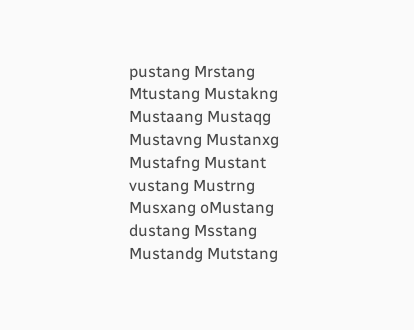pustang Mrstang Mtustang Mustakng Mustaang Mustaqg Mustavng Mustanxg Mustafng Mustant vustang Mustrng Musxang oMustang dustang Msstang Mustandg Mutstang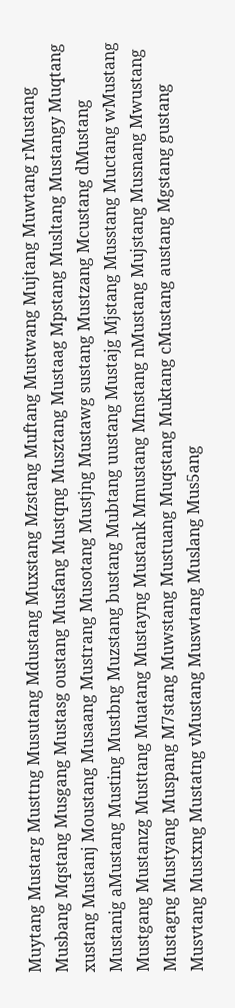Muytang Mustarg Musttng Musutang Mdustang Muxstang Mzstang Muftang Mustwang Mujtang Muwtang rMustang Musbang Mqstang Musgang Mustasg oustang Musfang Mustqng Musztang Mustaag Mpstang Musltang Mustangy Muqtang xustang Mustanj Moustang Musaang Mustrang Musotang Mustjng Mustawg sustang Mustzang Mcustang dMustang Mustanig aMustang Musting Mustbng Muzstang bustang Mubtang uustang Mustajg Mjstang Musstang Muctang wMustang Mustgang Mustanzg Musttang Muatang Mustayng Mustank Mmustang Mmstang nMustang Mujstang Musnang Mwustang Mustagng Mustyang Muspang M7stang Muwstang Mustuang Muqstang Muktang cMustang austang Mgstang gustang Musvtang Mustxng Mustatng vMustang Muswtang Muslang Mus5ang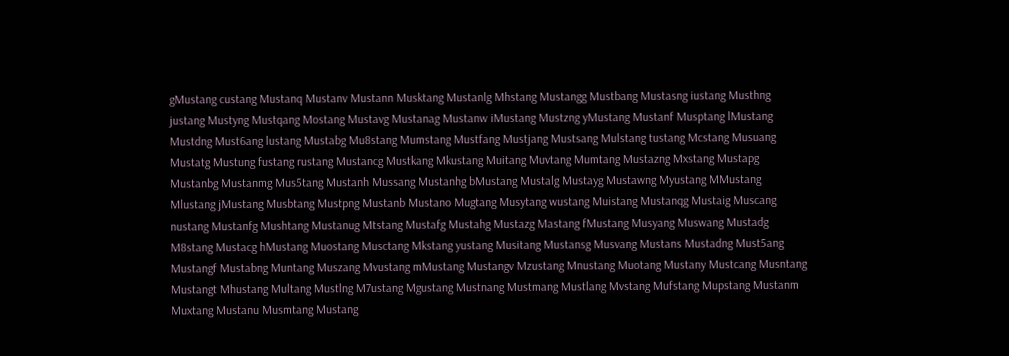gMustang custang Mustanq Mustanv Mustann Musktang Mustanlg Mhstang Mustangg Mustbang Mustasng iustang Musthng justang Mustyng Mustqang Mostang Mustavg Mustanag Mustanw iMustang Mustzng yMustang Mustanf Musptang lMustang Mustdng Must6ang lustang Mustabg Mu8stang Mumstang Mustfang Mustjang Mustsang Mulstang tustang Mcstang Musuang Mustatg Mustung fustang rustang Mustancg Mustkang Mkustang Muitang Muvtang Mumtang Mustazng Mxstang Mustapg Mustanbg Mustanmg Mus5tang Mustanh Mussang Mustanhg bMustang Mustalg Mustayg Mustawng Myustang MMustang Mlustang jMustang Musbtang Mustpng Mustanb Mustano Mugtang Musytang wustang Muistang Mustanqg Mustaig Muscang nustang Mustanfg Mushtang Mustanug Mtstang Mustafg Mustahg Mustazg Mastang fMustang Musyang Muswang Mustadg M8stang Mustacg hMustang Muostang Musctang Mkstang yustang Musitang Mustansg Musvang Mustans Mustadng Must5ang Mustangf Mustabng Muntang Muszang Mvustang mMustang Mustangv Mzustang Mnustang Muotang Mustany Mustcang Musntang Mustangt Mhustang Multang Mustlng M7ustang Mgustang Mustnang Mustmang Mustlang Mvstang Mufstang Mupstang Mustanm Muxtang Mustanu Musmtang Mustang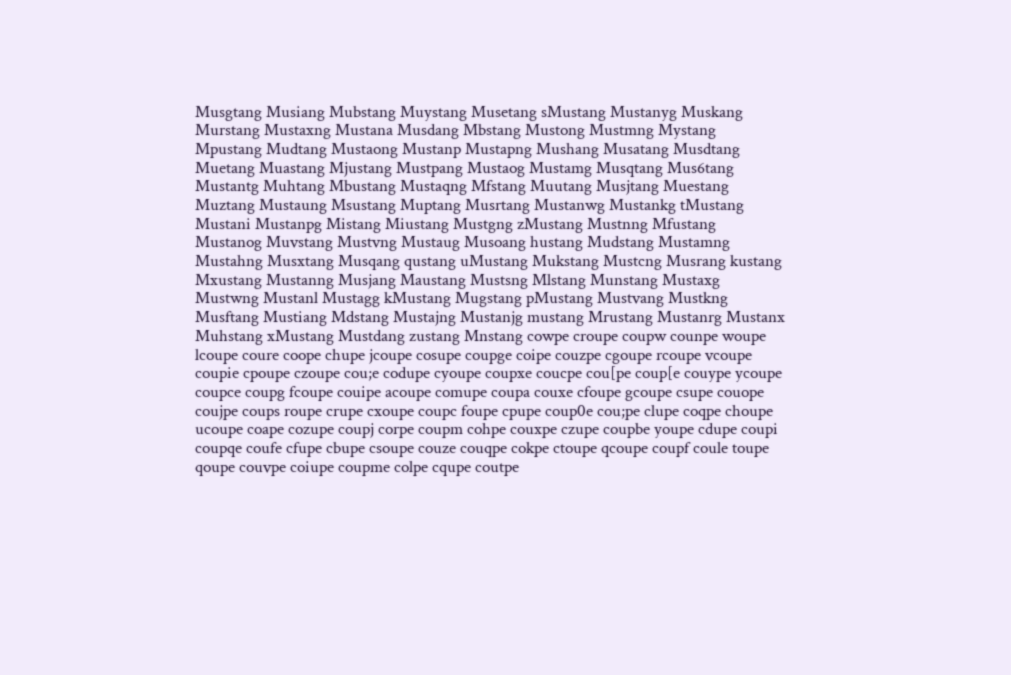Musgtang Musiang Mubstang Muystang Musetang sMustang Mustanyg Muskang Murstang Mustaxng Mustana Musdang Mbstang Mustong Mustmng Mystang Mpustang Mudtang Mustaong Mustanp Mustapng Mushang Musatang Musdtang Muetang Muastang Mjustang Mustpang Mustaog Mustamg Musqtang Mus6tang Mustantg Muhtang Mbustang Mustaqng Mfstang Muutang Musjtang Muestang Muztang Mustaung Msustang Muptang Musrtang Mustanwg Mustankg tMustang Mustani Mustanpg Mistang Miustang Mustgng zMustang Mustnng Mfustang Mustanog Muvstang Mustvng Mustaug Musoang hustang Mudstang Mustamng Mustahng Musxtang Musqang qustang uMustang Mukstang Mustcng Musrang kustang Mxustang Mustanng Musjang Maustang Mustsng Mlstang Munstang Mustaxg Mustwng Mustanl Mustagg kMustang Mugstang pMustang Mustvang Mustkng Musftang Mustiang Mdstang Mustajng Mustanjg mustang Mrustang Mustanrg Mustanx Muhstang xMustang Mustdang zustang Mnstang cowpe croupe coupw counpe woupe lcoupe coure coope chupe jcoupe cosupe coupge coipe couzpe cgoupe rcoupe vcoupe coupie cpoupe czoupe cou;e codupe cyoupe coupxe coucpe cou[pe coup[e couype ycoupe coupce coupg fcoupe couipe acoupe comupe coupa couxe cfoupe gcoupe csupe couope coujpe coups roupe crupe cxoupe coupc foupe cpupe coup0e cou;pe clupe coqpe choupe ucoupe coape cozupe coupj corpe coupm cohpe couxpe czupe coupbe youpe cdupe coupi coupqe coufe cfupe cbupe csoupe couze couqpe cokpe ctoupe qcoupe coupf coule toupe qoupe couvpe coiupe coupme colpe cqupe coutpe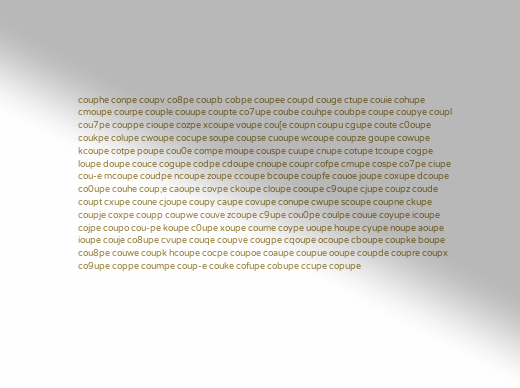couphe conpe coupv co8pe coupb cobpe coupee coupd couge ctupe couie cohupe cmoupe courpe couple couupe coupte co7upe coube couhpe coubpe coupe coupye coupl cou7pe couppe cioupe cozpe xcoupe voupe cou[e coupn coupu cgupe coute c0oupe coukpe colupe cwoupe cocupe soupe coupse cuoupe wcoupe coupze goupe cowupe kcoupe cotpe poupe cou0e compe moupe couspe cuupe cnupe cotupe tcoupe cogpe loupe doupe couce cogupe codpe cdoupe cnoupe coupr cofpe cmupe cospe co7pe ciupe cou-e mcoupe coudpe ncoupe zoupe ccoupe bcoupe coupfe couoe joupe coxupe dcoupe co0upe couhe coup;e caoupe covpe ckoupe cloupe cooupe c9oupe cjupe coupz coude coupt cxupe coune cjoupe coupy caupe covupe conupe cwupe scoupe coupne ckupe coupje coxpe coupp coupwe couve zcoupe c9upe cou0pe coulpe couue coyupe icoupe cojpe coupo cou-pe koupe c0upe xoupe coume coype uoupe houpe cyupe noupe aoupe ioupe couje co8upe cvupe couqe coupve cougpe cqoupe ocoupe cboupe coupke boupe cou8pe couwe coupk hcoupe cocpe coupoe coaupe coupue ooupe coupde coupre coupx co9upe coppe coumpe coup-e couke cofupe cobupe ccupe copupe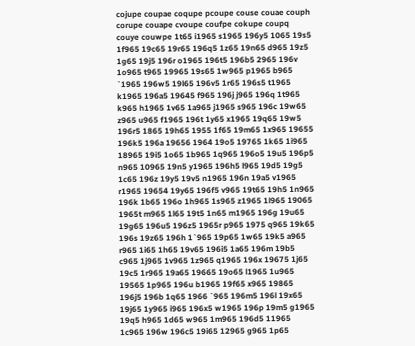cojupe coupae coqupe pcoupe couse couae couph corupe couape cvoupe coufpe cokupe coupq couye couwpe 1t65 i1965 s1965 196y5 1065 19s5 1f965 19c65 19r65 196q5 1z65 19n65 d965 19z5 1g65 19j5 196r o1965 196t5 196b5 2965 196v 1o965 t965 19965 19s65 1w965 p1965 b965 `1965 196w5 19l65 196v5 1r65 196s5 t1965 k1965 196a5 19645 f965 196j j965 196q 1t965 k965 h1965 1v65 1a965 j1965 s965 196c 19w65 z965 u965 f1965 196t 1y65 x1965 19q65 19w5 196r5 1865 19h65 1955 1f65 19m65 1x965 19655 196k5 196a 19656 1964 19o5 19765 1k65 1i965 18965 19i5 1o65 1b965 1q965 196o5 19u5 196p5 n965 10965 19n5 y1965 196h5 l965 19d5 19g5 1c65 196z 19y5 19v5 n1965 196n 19a5 v1965 r1965 19654 19y65 196f5 v965 19t65 19h5 1n965 196k 1b65 196o 1h965 1s965 z1965 1l965 19065 1965t m965 1l65 19t5 1n65 m1965 196g 19u65 19g65 196u5 196z5 1965r p965 1975 q965 19k65 196s 19z65 196h 1`965 19p65 1w65 19k5 a965 r965 1i65 1h65 19v65 196i5 1a65 196m 19b5 c965 1j965 1v965 1z965 q1965 196x 19675 1j65 19c5 1r965 19a65 19665 19o65 l1965 1u965 19565 1p965 196u b1965 19f65 x965 19865 196j5 196b 1q65 1966 `965 196m5 196l 19x65 19j65 1y965 i965 196x5 w1965 196p 19m5 g1965 19q5 h965 1d65 w965 1m965 196d5 11965 1c965 196w 196c5 19i65 12965 g965 1p65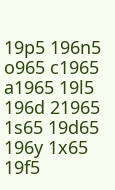19p5 196n5 o965 c1965 a1965 19l5 196d 21965 1s65 19d65 196y 1x65 19f5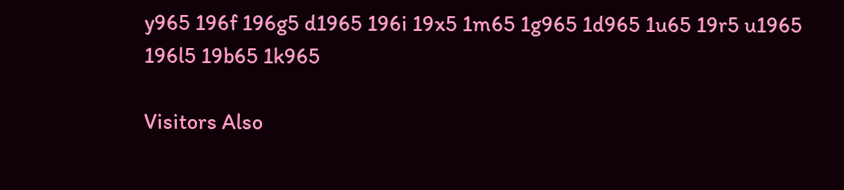y965 196f 196g5 d1965 196i 19x5 1m65 1g965 1d965 1u65 19r5 u1965 196l5 19b65 1k965

Visitors Also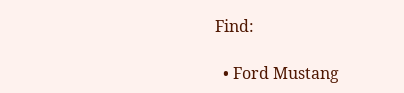Find:

  • Ford Mustang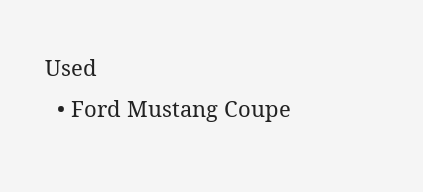Used
  • Ford Mustang Coupe